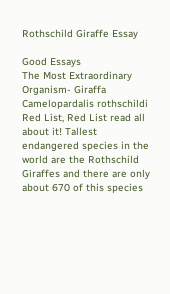Rothschild Giraffe Essay

Good Essays
The Most Extraordinary Organism- Giraffa Camelopardalis rothschildi Red List, Red List read all about it! Tallest endangered species in the world are the Rothschild Giraffes and there are only about 670 of this species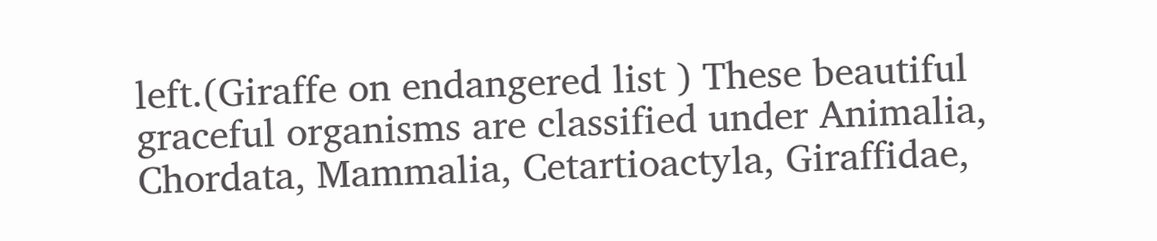left.(Giraffe on endangered list ) These beautiful graceful organisms are classified under Animalia, Chordata, Mammalia, Cetartioactyla, Giraffidae,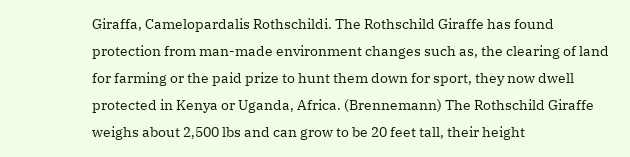Giraffa, Camelopardalis Rothschildi. The Rothschild Giraffe has found protection from man-made environment changes such as, the clearing of land for farming or the paid prize to hunt them down for sport, they now dwell protected in Kenya or Uganda, Africa. (Brennemann) The Rothschild Giraffe weighs about 2,500 lbs and can grow to be 20 feet tall, their height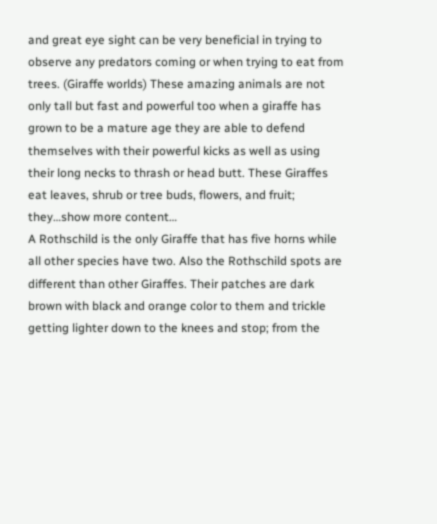and great eye sight can be very beneficial in trying to observe any predators coming or when trying to eat from trees. (Giraffe worlds) These amazing animals are not only tall but fast and powerful too when a giraffe has grown to be a mature age they are able to defend themselves with their powerful kicks as well as using their long necks to thrash or head butt. These Giraffes eat leaves, shrub or tree buds, flowers, and fruit; they…show more content…
A Rothschild is the only Giraffe that has five horns while all other species have two. Also the Rothschild spots are different than other Giraffes. Their patches are dark brown with black and orange color to them and trickle getting lighter down to the knees and stop; from the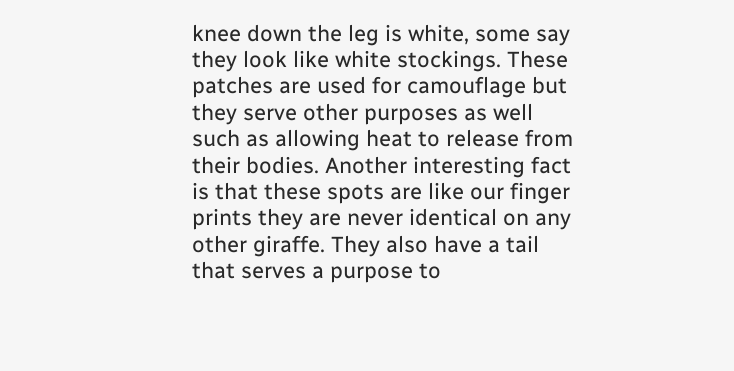knee down the leg is white, some say they look like white stockings. These patches are used for camouflage but they serve other purposes as well such as allowing heat to release from their bodies. Another interesting fact is that these spots are like our finger prints they are never identical on any other giraffe. They also have a tail that serves a purpose to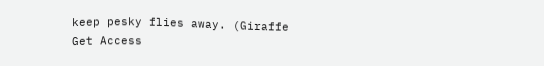keep pesky flies away. (Giraffe
Get Access